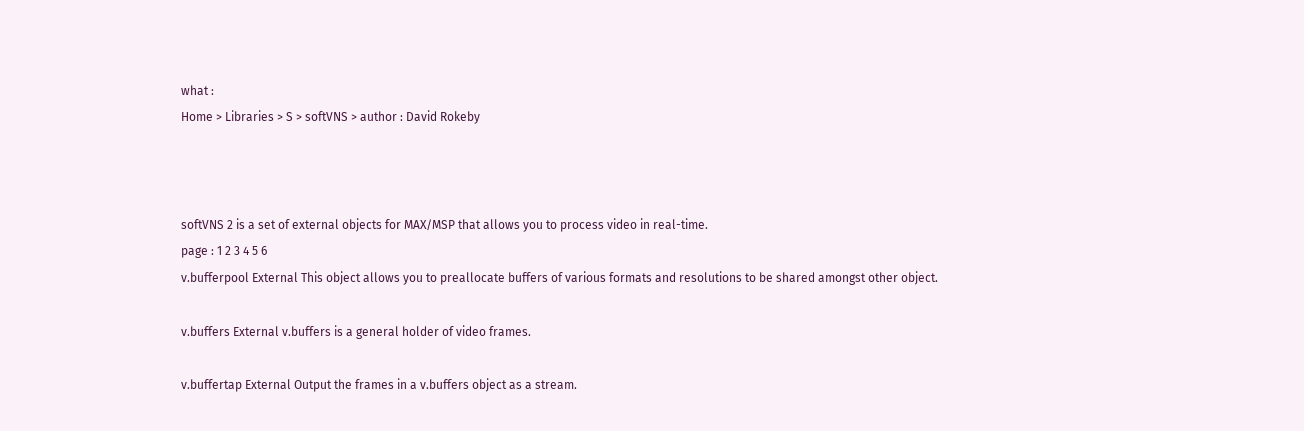what :
Home > Libraries > S > softVNS > author : David Rokeby



softVNS 2 is a set of external objects for MAX/MSP that allows you to process video in real-time.
page : 1 2 3 4 5 6
v.bufferpool External This object allows you to preallocate buffers of various formats and resolutions to be shared amongst other object.

v.buffers External v.buffers is a general holder of video frames.

v.buffertap External Output the frames in a v.buffers object as a stream.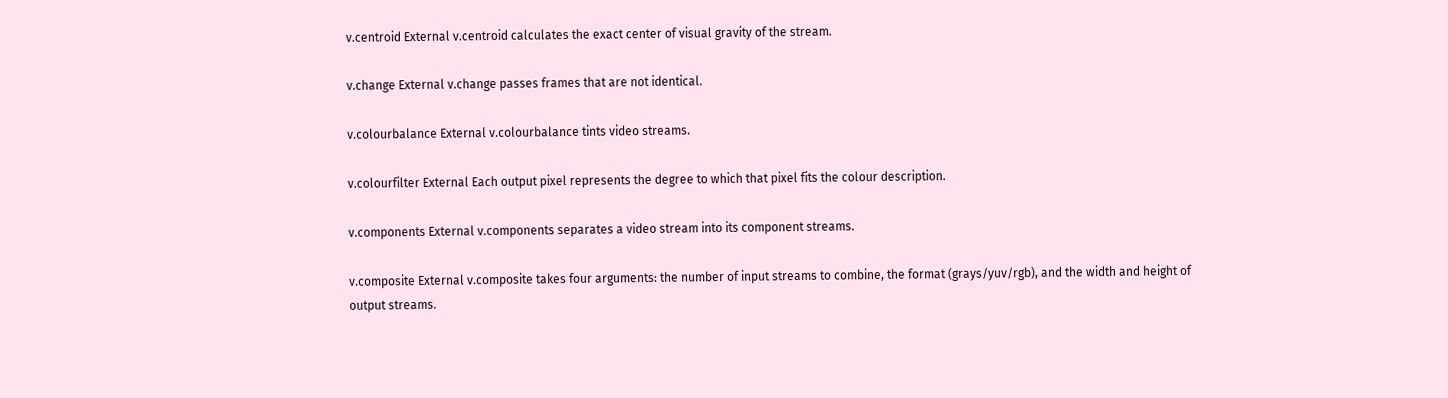v.centroid External v.centroid calculates the exact center of visual gravity of the stream.

v.change External v.change passes frames that are not identical.

v.colourbalance External v.colourbalance tints video streams.

v.colourfilter External Each output pixel represents the degree to which that pixel fits the colour description.

v.components External v.components separates a video stream into its component streams.

v.composite External v.composite takes four arguments: the number of input streams to combine, the format (grays/yuv/rgb), and the width and height of output streams.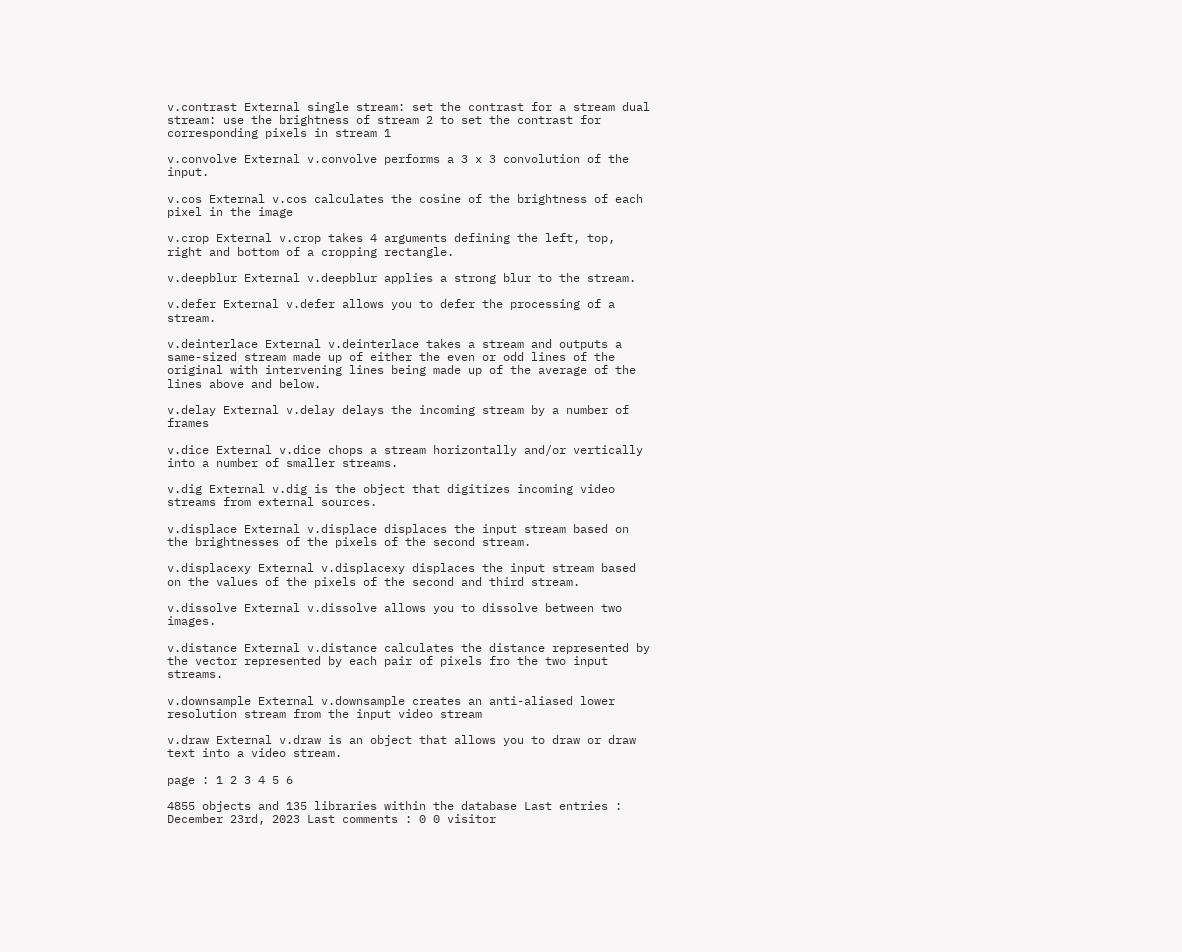v.contrast External single stream: set the contrast for a stream dual stream: use the brightness of stream 2 to set the contrast for corresponding pixels in stream 1

v.convolve External v.convolve performs a 3 x 3 convolution of the input.

v.cos External v.cos calculates the cosine of the brightness of each pixel in the image

v.crop External v.crop takes 4 arguments defining the left, top, right and bottom of a cropping rectangle.

v.deepblur External v.deepblur applies a strong blur to the stream.

v.defer External v.defer allows you to defer the processing of a stream.

v.deinterlace External v.deinterlace takes a stream and outputs a same-sized stream made up of either the even or odd lines of the original with intervening lines being made up of the average of the lines above and below.

v.delay External v.delay delays the incoming stream by a number of frames

v.dice External v.dice chops a stream horizontally and/or vertically into a number of smaller streams.

v.dig External v.dig is the object that digitizes incoming video streams from external sources.

v.displace External v.displace displaces the input stream based on the brightnesses of the pixels of the second stream.

v.displacexy External v.displacexy displaces the input stream based on the values of the pixels of the second and third stream.

v.dissolve External v.dissolve allows you to dissolve between two images.

v.distance External v.distance calculates the distance represented by the vector represented by each pair of pixels fro the two input streams.

v.downsample External v.downsample creates an anti-aliased lower resolution stream from the input video stream

v.draw External v.draw is an object that allows you to draw or draw text into a video stream.

page : 1 2 3 4 5 6

4855 objects and 135 libraries within the database Last entries : December 23rd, 2023 Last comments : 0 0 visitor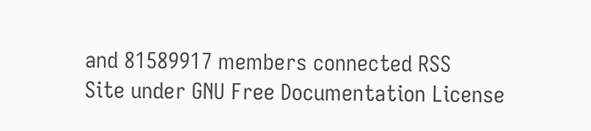and 81589917 members connected RSS
Site under GNU Free Documentation License